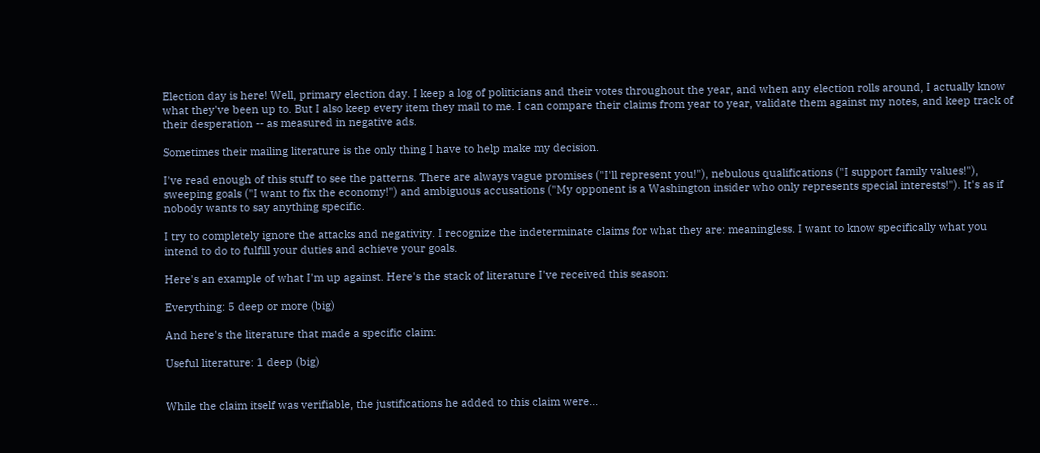Election day is here! Well, primary election day. I keep a log of politicians and their votes throughout the year, and when any election rolls around, I actually know what they've been up to. But I also keep every item they mail to me. I can compare their claims from year to year, validate them against my notes, and keep track of their desperation -- as measured in negative ads.

Sometimes their mailing literature is the only thing I have to help make my decision.

I've read enough of this stuff to see the patterns. There are always vague promises ("I'll represent you!"), nebulous qualifications ("I support family values!"), sweeping goals ("I want to fix the economy!") and ambiguous accusations ("My opponent is a Washington insider who only represents special interests!"). It's as if nobody wants to say anything specific.

I try to completely ignore the attacks and negativity. I recognize the indeterminate claims for what they are: meaningless. I want to know specifically what you intend to do to fulfill your duties and achieve your goals.

Here's an example of what I'm up against. Here's the stack of literature I've received this season:

Everything: 5 deep or more (big)

And here's the literature that made a specific claim:

Useful literature: 1 deep (big)


While the claim itself was verifiable, the justifications he added to this claim were...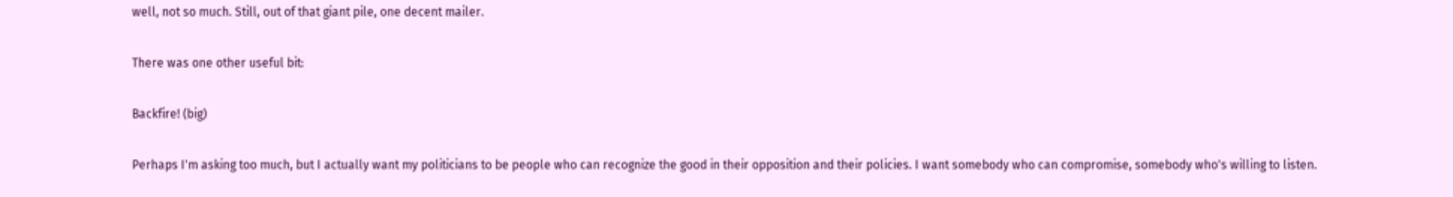well, not so much. Still, out of that giant pile, one decent mailer.

There was one other useful bit:

Backfire! (big)

Perhaps I'm asking too much, but I actually want my politicians to be people who can recognize the good in their opposition and their policies. I want somebody who can compromise, somebody who's willing to listen.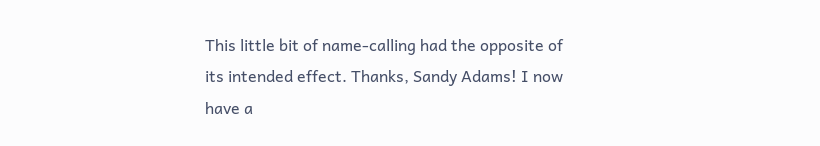This little bit of name-calling had the opposite of its intended effect. Thanks, Sandy Adams! I now have a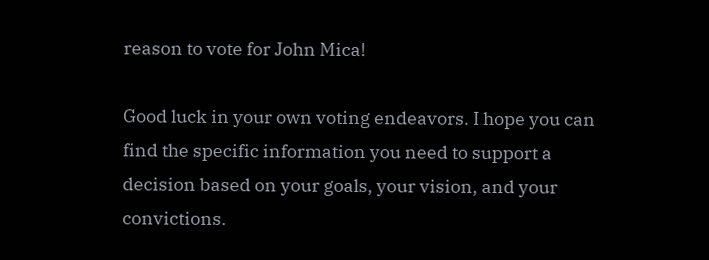reason to vote for John Mica!

Good luck in your own voting endeavors. I hope you can find the specific information you need to support a decision based on your goals, your vision, and your convictions.